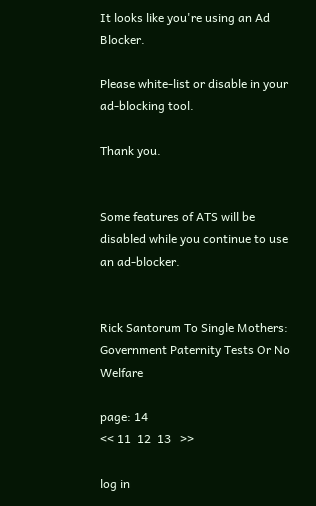It looks like you're using an Ad Blocker.

Please white-list or disable in your ad-blocking tool.

Thank you.


Some features of ATS will be disabled while you continue to use an ad-blocker.


Rick Santorum To Single Mothers: Government Paternity Tests Or No Welfare

page: 14
<< 11  12  13   >>

log in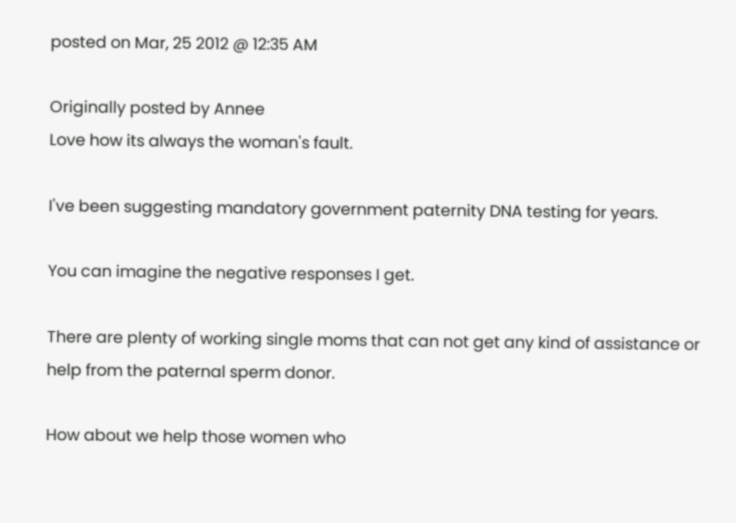posted on Mar, 25 2012 @ 12:35 AM

Originally posted by Annee
Love how its always the woman's fault.

I've been suggesting mandatory government paternity DNA testing for years.

You can imagine the negative responses I get.

There are plenty of working single moms that can not get any kind of assistance or help from the paternal sperm donor.

How about we help those women who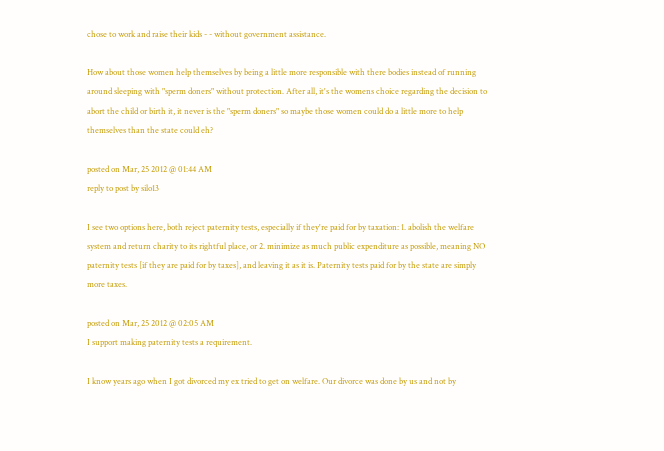chose to work and raise their kids - - without government assistance.

How about those women help themselves by being a little more responsible with there bodies instead of running around sleeping with "sperm doners" without protection. After all, it's the womens choice regarding the decision to abort the child or birth it, it never is the "sperm doners" so maybe those women could do a little more to help themselves than the state could eh?

posted on Mar, 25 2012 @ 01:44 AM
reply to post by silo13

I see two options here, both reject paternity tests, especially if they're paid for by taxation: 1. abolish the welfare system and return charity to its rightful place, or 2. minimize as much public expenditure as possible, meaning NO paternity tests [if they are paid for by taxes], and leaving it as it is. Paternity tests paid for by the state are simply more taxes.

posted on Mar, 25 2012 @ 02:05 AM
I support making paternity tests a requirement.

I know years ago when I got divorced my ex tried to get on welfare. Our divorce was done by us and not by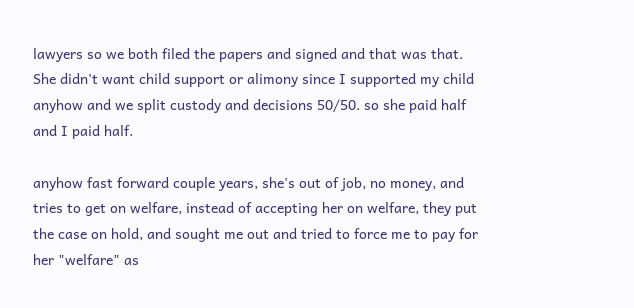lawyers so we both filed the papers and signed and that was that. She didn't want child support or alimony since I supported my child anyhow and we split custody and decisions 50/50. so she paid half and I paid half.

anyhow fast forward couple years, she's out of job, no money, and tries to get on welfare, instead of accepting her on welfare, they put the case on hold, and sought me out and tried to force me to pay for her "welfare" as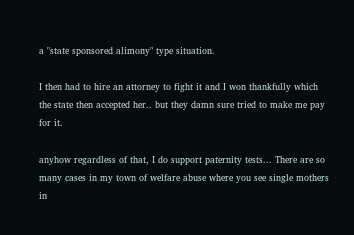a "state sponsored alimony" type situation.

I then had to hire an attorney to fight it and I won thankfully which the state then accepted her.. but they damn sure tried to make me pay for it.

anyhow regardless of that, I do support paternity tests... There are so many cases in my town of welfare abuse where you see single mothers in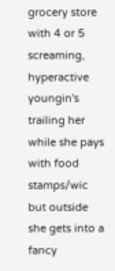grocery store with 4 or 5 screaming, hyperactive youngin's trailing her while she pays with food stamps/wic but outside she gets into a fancy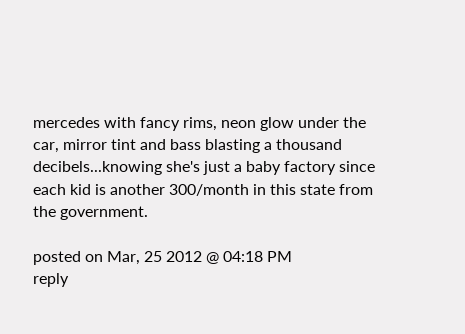mercedes with fancy rims, neon glow under the car, mirror tint and bass blasting a thousand decibels...knowing she's just a baby factory since each kid is another 300/month in this state from the government.

posted on Mar, 25 2012 @ 04:18 PM
reply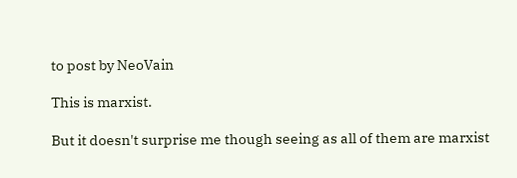to post by NeoVain

This is marxist.

But it doesn't surprise me though seeing as all of them are marxist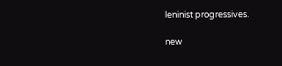leninist progressives.

new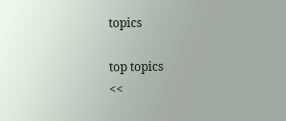topics

top topics
<<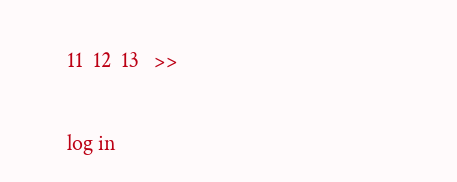11  12  13   >>

log in